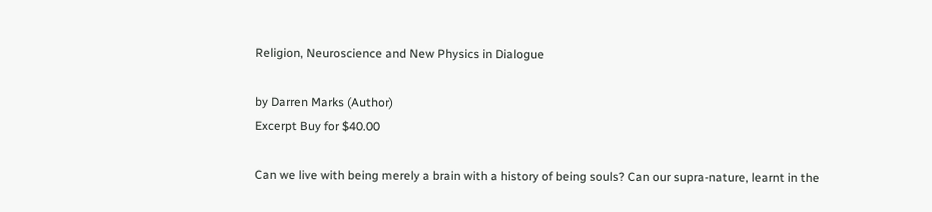Religion, Neuroscience and New Physics in Dialogue

by Darren Marks (Author)
Excerpt Buy for $40.00

Can we live with being merely a brain with a history of being souls? Can our supra-nature, learnt in the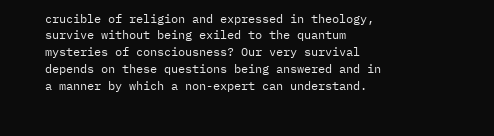crucible of religion and expressed in theology, survive without being exiled to the quantum mysteries of consciousness? Our very survival depends on these questions being answered and in a manner by which a non-expert can understand.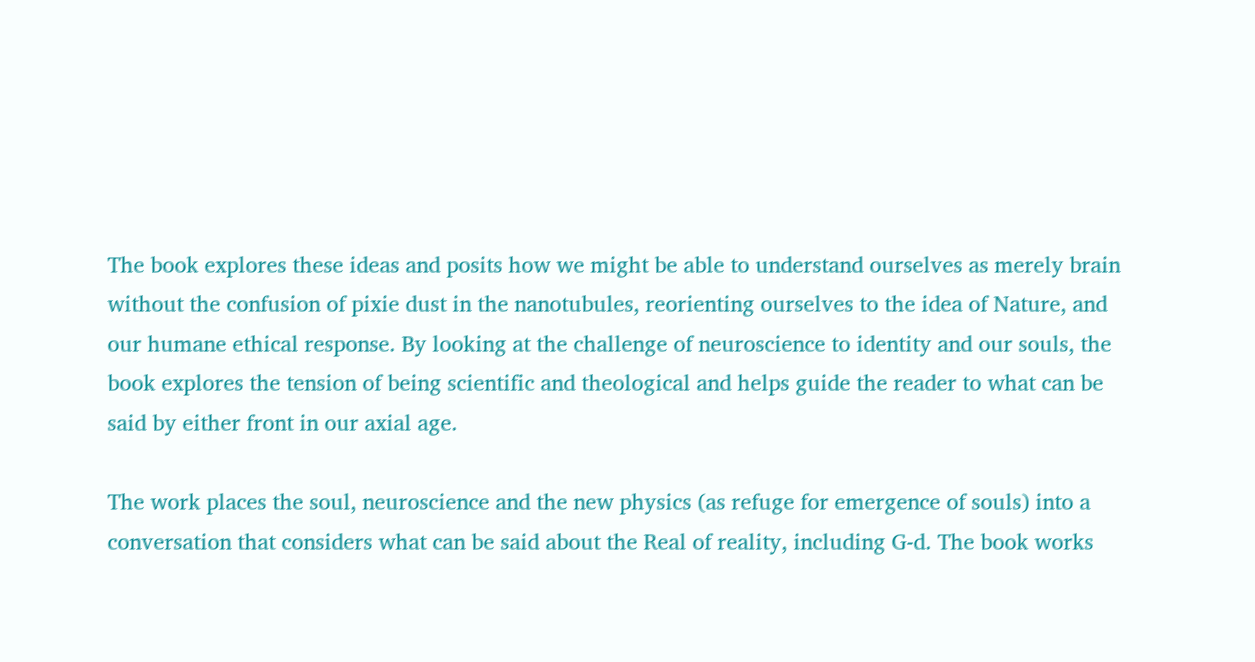The book explores these ideas and posits how we might be able to understand ourselves as merely brain without the confusion of pixie dust in the nanotubules, reorienting ourselves to the idea of Nature, and our humane ethical response. By looking at the challenge of neuroscience to identity and our souls, the book explores the tension of being scientific and theological and helps guide the reader to what can be said by either front in our axial age.

The work places the soul, neuroscience and the new physics (as refuge for emergence of souls) into a conversation that considers what can be said about the Real of reality, including G-d. The book works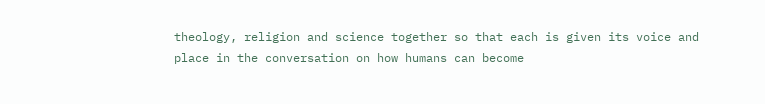theology, religion and science together so that each is given its voice and place in the conversation on how humans can become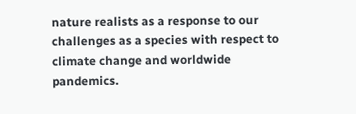nature realists as a response to our challenges as a species with respect to climate change and worldwide pandemics.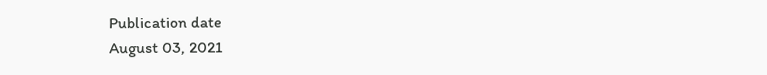Publication date
August 03, 2021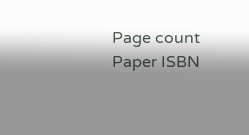Page count
Paper ISBN